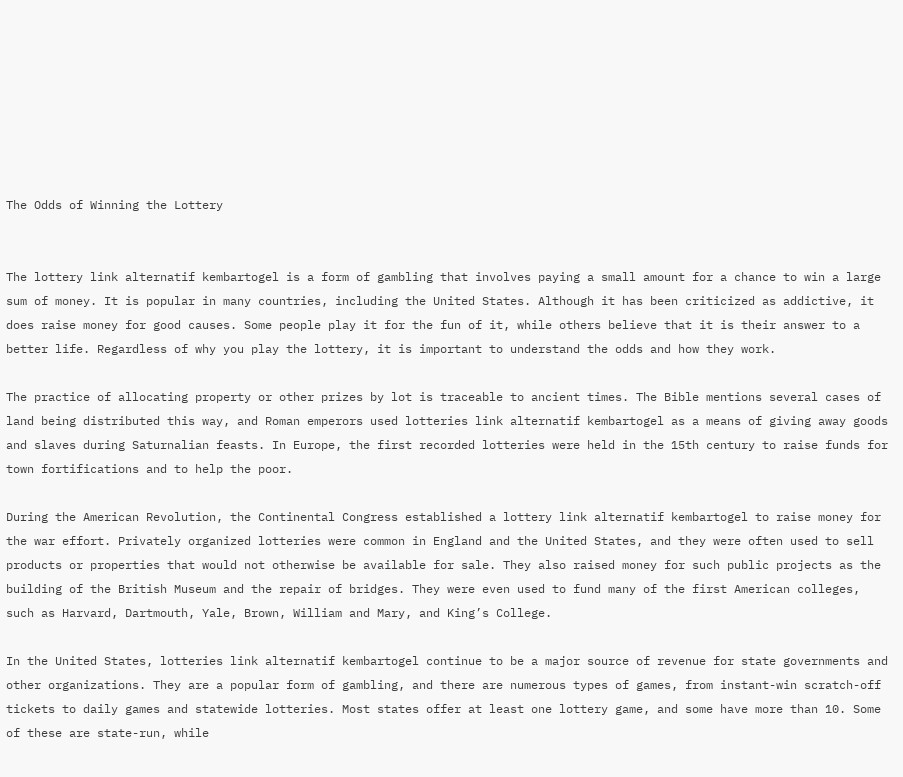The Odds of Winning the Lottery


The lottery link alternatif kembartogel is a form of gambling that involves paying a small amount for a chance to win a large sum of money. It is popular in many countries, including the United States. Although it has been criticized as addictive, it does raise money for good causes. Some people play it for the fun of it, while others believe that it is their answer to a better life. Regardless of why you play the lottery, it is important to understand the odds and how they work.

The practice of allocating property or other prizes by lot is traceable to ancient times. The Bible mentions several cases of land being distributed this way, and Roman emperors used lotteries link alternatif kembartogel as a means of giving away goods and slaves during Saturnalian feasts. In Europe, the first recorded lotteries were held in the 15th century to raise funds for town fortifications and to help the poor.

During the American Revolution, the Continental Congress established a lottery link alternatif kembartogel to raise money for the war effort. Privately organized lotteries were common in England and the United States, and they were often used to sell products or properties that would not otherwise be available for sale. They also raised money for such public projects as the building of the British Museum and the repair of bridges. They were even used to fund many of the first American colleges, such as Harvard, Dartmouth, Yale, Brown, William and Mary, and King’s College.

In the United States, lotteries link alternatif kembartogel continue to be a major source of revenue for state governments and other organizations. They are a popular form of gambling, and there are numerous types of games, from instant-win scratch-off tickets to daily games and statewide lotteries. Most states offer at least one lottery game, and some have more than 10. Some of these are state-run, while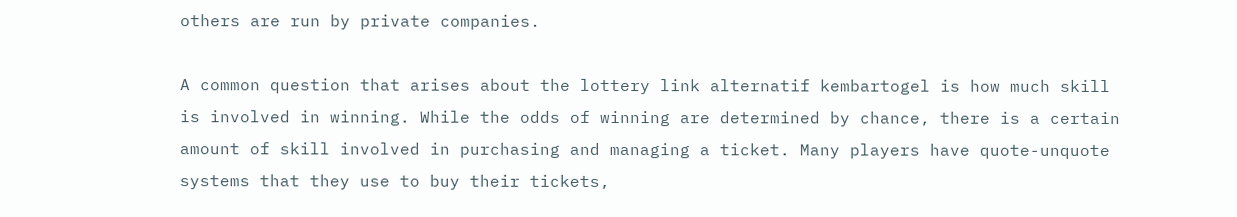others are run by private companies.

A common question that arises about the lottery link alternatif kembartogel is how much skill is involved in winning. While the odds of winning are determined by chance, there is a certain amount of skill involved in purchasing and managing a ticket. Many players have quote-unquote systems that they use to buy their tickets,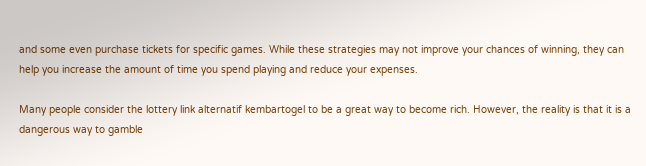and some even purchase tickets for specific games. While these strategies may not improve your chances of winning, they can help you increase the amount of time you spend playing and reduce your expenses.

Many people consider the lottery link alternatif kembartogel to be a great way to become rich. However, the reality is that it is a dangerous way to gamble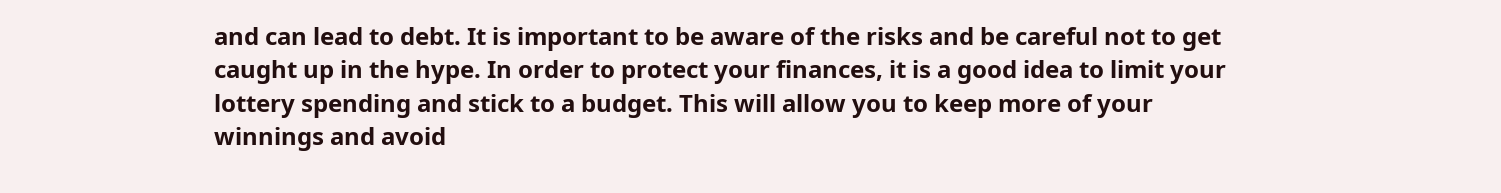and can lead to debt. It is important to be aware of the risks and be careful not to get caught up in the hype. In order to protect your finances, it is a good idea to limit your lottery spending and stick to a budget. This will allow you to keep more of your winnings and avoid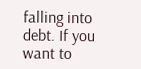falling into debt. If you want to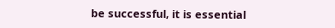be successful, it is essential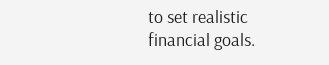to set realistic financial goals.